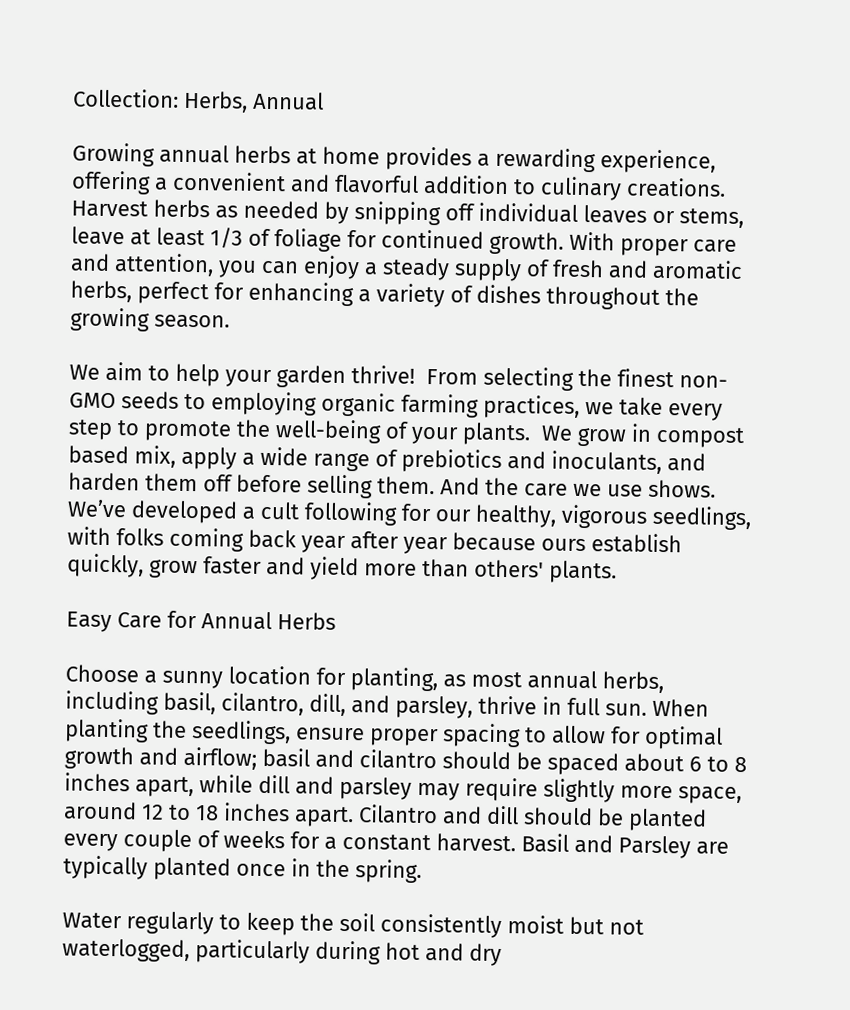Collection: Herbs, Annual

Growing annual herbs at home provides a rewarding experience, offering a convenient and flavorful addition to culinary creations. Harvest herbs as needed by snipping off individual leaves or stems, leave at least 1/3 of foliage for continued growth. With proper care and attention, you can enjoy a steady supply of fresh and aromatic herbs, perfect for enhancing a variety of dishes throughout the growing season.

We aim to help your garden thrive!  From selecting the finest non-GMO seeds to employing organic farming practices, we take every step to promote the well-being of your plants.  We grow in compost based mix, apply a wide range of prebiotics and inoculants, and harden them off before selling them. And the care we use shows. We’ve developed a cult following for our healthy, vigorous seedlings, with folks coming back year after year because ours establish quickly, grow faster and yield more than others' plants.

Easy Care for Annual Herbs

Choose a sunny location for planting, as most annual herbs, including basil, cilantro, dill, and parsley, thrive in full sun. When planting the seedlings, ensure proper spacing to allow for optimal growth and airflow; basil and cilantro should be spaced about 6 to 8 inches apart, while dill and parsley may require slightly more space, around 12 to 18 inches apart. Cilantro and dill should be planted every couple of weeks for a constant harvest. Basil and Parsley are typically planted once in the spring.

Water regularly to keep the soil consistently moist but not waterlogged, particularly during hot and dry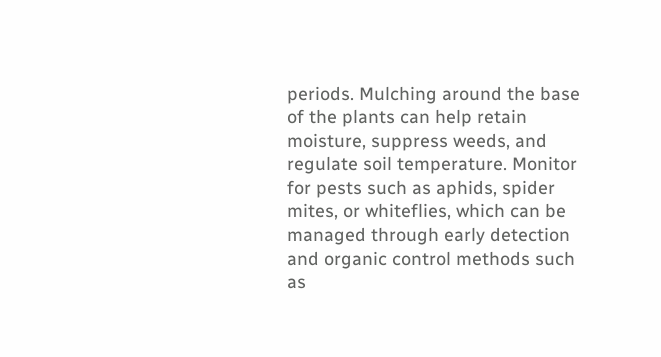periods. Mulching around the base of the plants can help retain moisture, suppress weeds, and regulate soil temperature. Monitor for pests such as aphids, spider mites, or whiteflies, which can be managed through early detection and organic control methods such as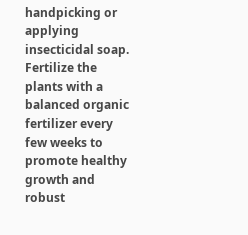handpicking or applying insecticidal soap. Fertilize the plants with a balanced organic fertilizer every few weeks to promote healthy growth and robust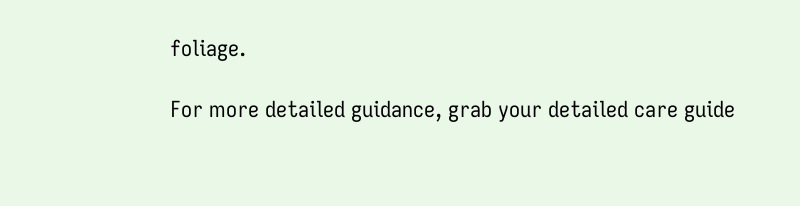foliage.

For more detailed guidance, grab your detailed care guide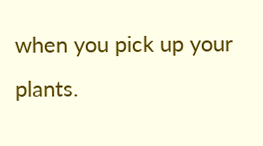when you pick up your plants.